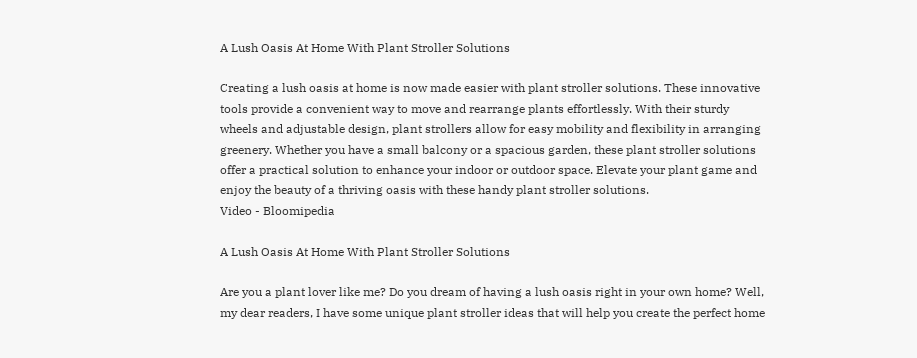A Lush Oasis At Home With Plant Stroller Solutions

Creating a lush oasis at home is now made easier with plant stroller solutions. These innovative tools provide a convenient way to move and rearrange plants effortlessly. With their sturdy wheels and adjustable design, plant strollers allow for easy mobility and flexibility in arranging greenery. Whether you have a small balcony or a spacious garden, these plant stroller solutions offer a practical solution to enhance your indoor or outdoor space. Elevate your plant game and enjoy the beauty of a thriving oasis with these handy plant stroller solutions.
Video - Bloomipedia

A Lush Oasis At Home With Plant Stroller Solutions

Are you a plant lover like me? Do you dream of having a lush oasis right in your own home? Well, my dear readers, I have some unique plant stroller ideas that will help you create the perfect home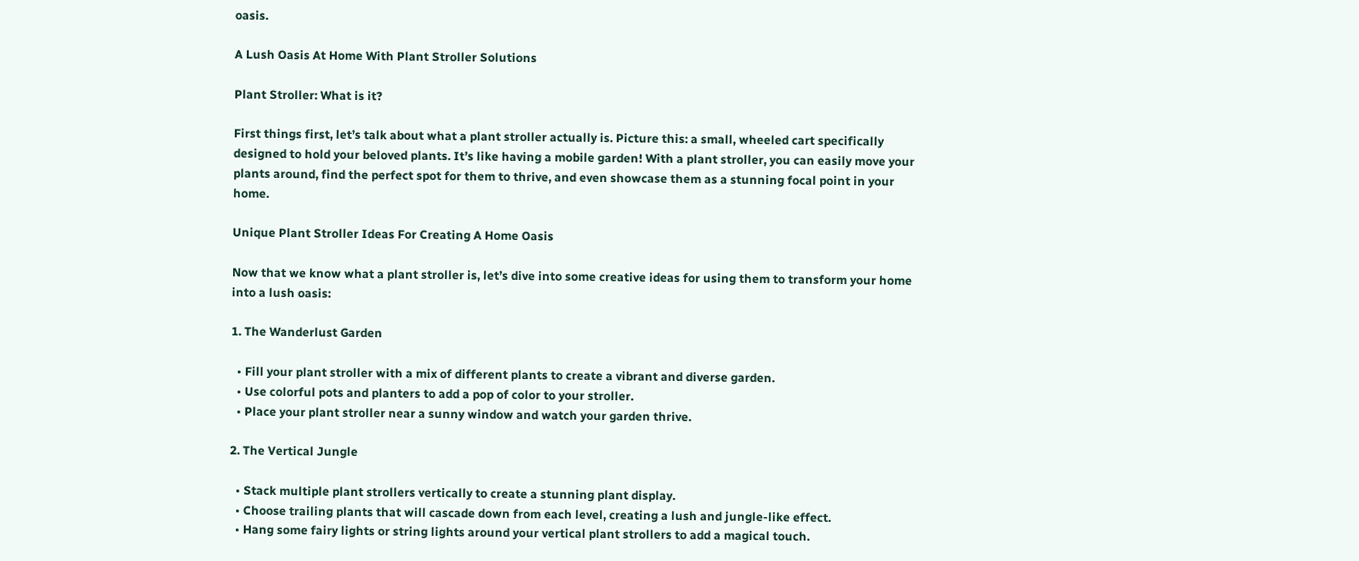oasis.

A Lush Oasis At Home With Plant Stroller Solutions

Plant Stroller: What is it?

First things first, let’s talk about what a plant stroller actually is. Picture this: a small, wheeled cart specifically designed to hold your beloved plants. It’s like having a mobile garden! With a plant stroller, you can easily move your plants around, find the perfect spot for them to thrive, and even showcase them as a stunning focal point in your home.

Unique Plant Stroller Ideas For Creating A Home Oasis

Now that we know what a plant stroller is, let’s dive into some creative ideas for using them to transform your home into a lush oasis:

1. The Wanderlust Garden

  • Fill your plant stroller with a mix of different plants to create a vibrant and diverse garden.
  • Use colorful pots and planters to add a pop of color to your stroller.
  • Place your plant stroller near a sunny window and watch your garden thrive.

2. The Vertical Jungle

  • Stack multiple plant strollers vertically to create a stunning plant display.
  • Choose trailing plants that will cascade down from each level, creating a lush and jungle-like effect.
  • Hang some fairy lights or string lights around your vertical plant strollers to add a magical touch.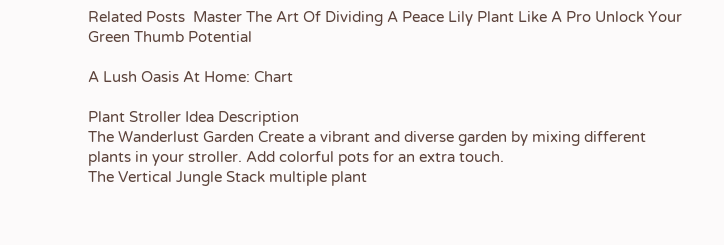Related Posts  Master The Art Of Dividing A Peace Lily Plant Like A Pro Unlock Your Green Thumb Potential

A Lush Oasis At Home: Chart

Plant Stroller Idea Description
The Wanderlust Garden Create a vibrant and diverse garden by mixing different plants in your stroller. Add colorful pots for an extra touch.
The Vertical Jungle Stack multiple plant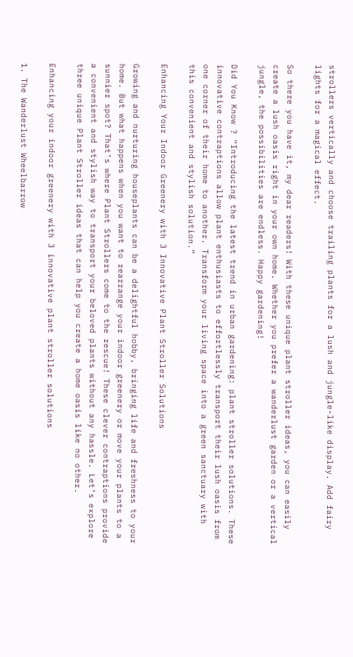strollers vertically and choose trailing plants for a lush and jungle-like display. Add fairy lights for a magical effect.

So there you have it, my dear readers! With these unique plant stroller ideas, you can easily create a lush oasis right in your own home. Whether you prefer a wanderlust garden or a vertical jungle, the possibilities are endless. Happy gardening!

Did You Know ? “Introducing the latest trend in urban gardening: plant stroller solutions. These innovative contraptions allow plant enthusiasts to effortlessly transport their lush oasis from one corner of their home to another. Transform your living space into a green sanctuary with this convenient and stylish solution.”

Enhancing Your Indoor Greenery with 3 Innovative Plant Stroller Solutions

Growing and nurturing houseplants can be a delightful hobby, bringing life and freshness to your home. But what happens when you want to rearrange your indoor greenery or move your plants to a sunnier spot? That’s where Plant Strollers come to the rescue! These clever contraptions provide a convenient and stylish way to transport your beloved plants without any hassle. Let’s explore three unique Plant Stroller ideas that can help you create a home oasis like no other.

Enhancing your indoor greenery with 3 innovative plant stroller solutions

1. The Wanderlust Wheelbarrow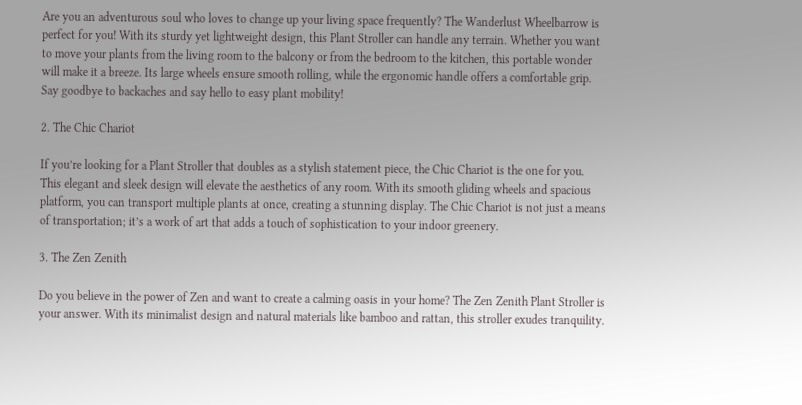Are you an adventurous soul who loves to change up your living space frequently? The Wanderlust Wheelbarrow is perfect for you! With its sturdy yet lightweight design, this Plant Stroller can handle any terrain. Whether you want to move your plants from the living room to the balcony or from the bedroom to the kitchen, this portable wonder will make it a breeze. Its large wheels ensure smooth rolling, while the ergonomic handle offers a comfortable grip. Say goodbye to backaches and say hello to easy plant mobility!

2. The Chic Chariot

If you’re looking for a Plant Stroller that doubles as a stylish statement piece, the Chic Chariot is the one for you. This elegant and sleek design will elevate the aesthetics of any room. With its smooth gliding wheels and spacious platform, you can transport multiple plants at once, creating a stunning display. The Chic Chariot is not just a means of transportation; it’s a work of art that adds a touch of sophistication to your indoor greenery.

3. The Zen Zenith

Do you believe in the power of Zen and want to create a calming oasis in your home? The Zen Zenith Plant Stroller is your answer. With its minimalist design and natural materials like bamboo and rattan, this stroller exudes tranquility.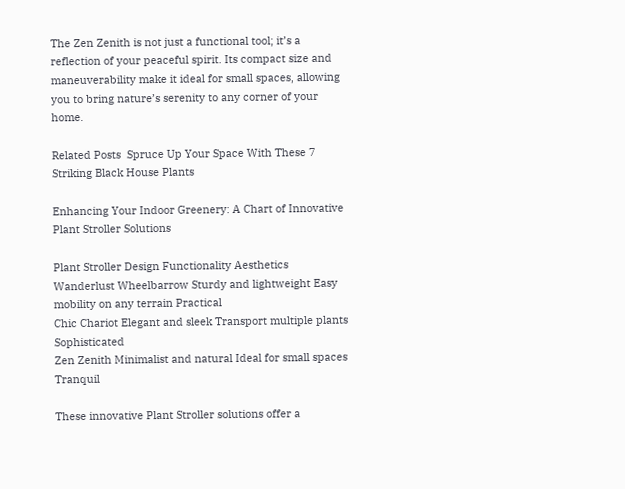The Zen Zenith is not just a functional tool; it’s a reflection of your peaceful spirit. Its compact size and maneuverability make it ideal for small spaces, allowing you to bring nature’s serenity to any corner of your home.

Related Posts  Spruce Up Your Space With These 7 Striking Black House Plants

Enhancing Your Indoor Greenery: A Chart of Innovative Plant Stroller Solutions

Plant Stroller Design Functionality Aesthetics
Wanderlust Wheelbarrow Sturdy and lightweight Easy mobility on any terrain Practical
Chic Chariot Elegant and sleek Transport multiple plants Sophisticated
Zen Zenith Minimalist and natural Ideal for small spaces Tranquil

These innovative Plant Stroller solutions offer a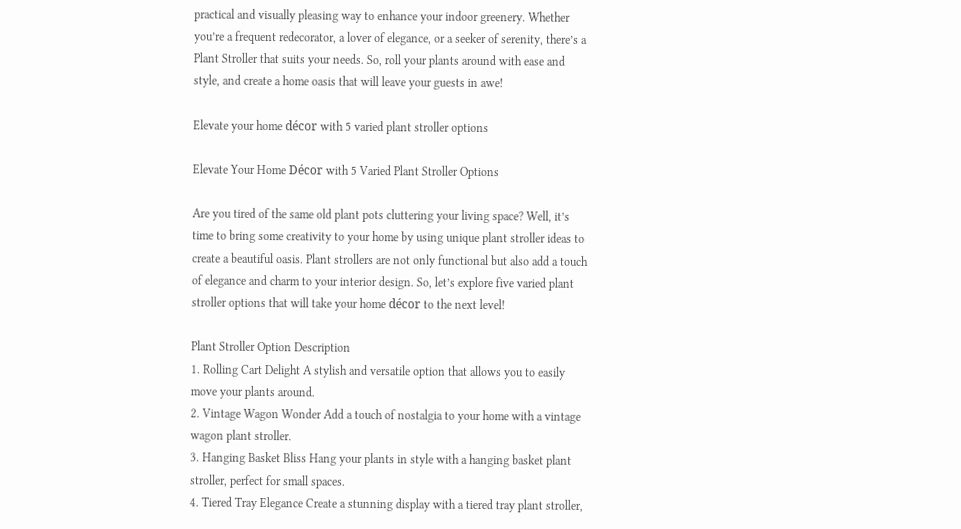practical and visually pleasing way to enhance your indoor greenery. Whether you’re a frequent redecorator, a lover of elegance, or a seeker of serenity, there’s a Plant Stroller that suits your needs. So, roll your plants around with ease and style, and create a home oasis that will leave your guests in awe!

Elevate your home décor with 5 varied plant stroller options

Elevate Your Home Décor with 5 Varied Plant Stroller Options

Are you tired of the same old plant pots cluttering your living space? Well, it’s time to bring some creativity to your home by using unique plant stroller ideas to create a beautiful oasis. Plant strollers are not only functional but also add a touch of elegance and charm to your interior design. So, let’s explore five varied plant stroller options that will take your home décor to the next level!

Plant Stroller Option Description
1. Rolling Cart Delight A stylish and versatile option that allows you to easily move your plants around.
2. Vintage Wagon Wonder Add a touch of nostalgia to your home with a vintage wagon plant stroller.
3. Hanging Basket Bliss Hang your plants in style with a hanging basket plant stroller, perfect for small spaces.
4. Tiered Tray Elegance Create a stunning display with a tiered tray plant stroller,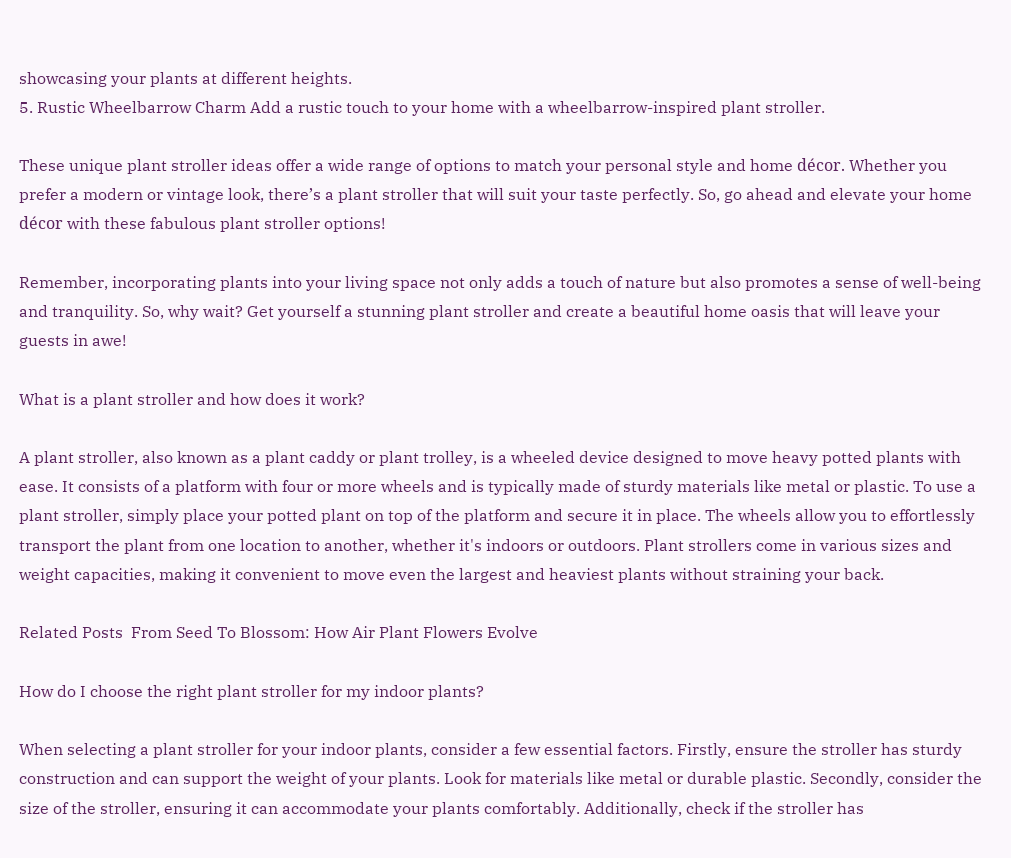showcasing your plants at different heights.
5. Rustic Wheelbarrow Charm Add a rustic touch to your home with a wheelbarrow-inspired plant stroller.

These unique plant stroller ideas offer a wide range of options to match your personal style and home décor. Whether you prefer a modern or vintage look, there’s a plant stroller that will suit your taste perfectly. So, go ahead and elevate your home décor with these fabulous plant stroller options!

Remember, incorporating plants into your living space not only adds a touch of nature but also promotes a sense of well-being and tranquility. So, why wait? Get yourself a stunning plant stroller and create a beautiful home oasis that will leave your guests in awe!

What is a plant stroller and how does it work?

A plant stroller, also known as a plant caddy or plant trolley, is a wheeled device designed to move heavy potted plants with ease. It consists of a platform with four or more wheels and is typically made of sturdy materials like metal or plastic. To use a plant stroller, simply place your potted plant on top of the platform and secure it in place. The wheels allow you to effortlessly transport the plant from one location to another, whether it's indoors or outdoors. Plant strollers come in various sizes and weight capacities, making it convenient to move even the largest and heaviest plants without straining your back.

Related Posts  From Seed To Blossom: How Air Plant Flowers Evolve

How do I choose the right plant stroller for my indoor plants?

When selecting a plant stroller for your indoor plants, consider a few essential factors. Firstly, ensure the stroller has sturdy construction and can support the weight of your plants. Look for materials like metal or durable plastic. Secondly, consider the size of the stroller, ensuring it can accommodate your plants comfortably. Additionally, check if the stroller has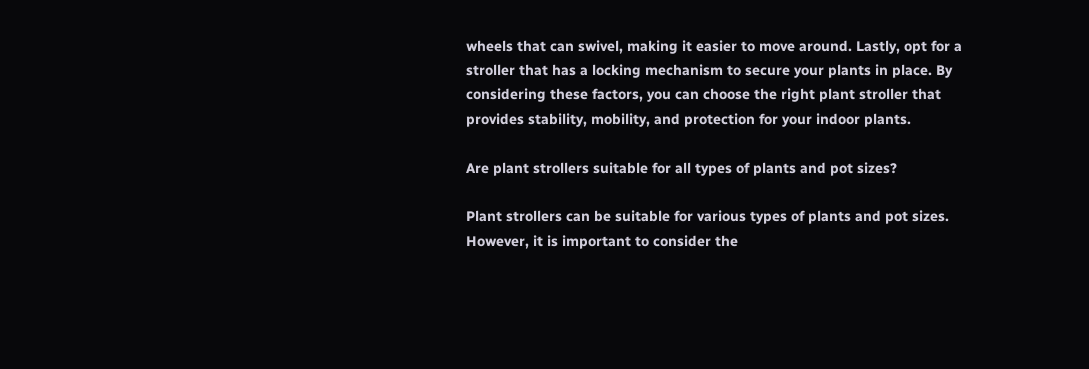wheels that can swivel, making it easier to move around. Lastly, opt for a stroller that has a locking mechanism to secure your plants in place. By considering these factors, you can choose the right plant stroller that provides stability, mobility, and protection for your indoor plants.

Are plant strollers suitable for all types of plants and pot sizes?

Plant strollers can be suitable for various types of plants and pot sizes. However, it is important to consider the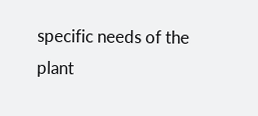specific needs of the plant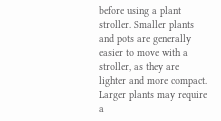before using a plant stroller. Smaller plants and pots are generally easier to move with a stroller, as they are lighter and more compact. Larger plants may require a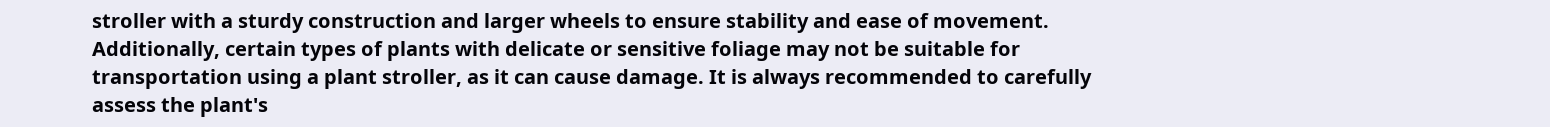stroller with a sturdy construction and larger wheels to ensure stability and ease of movement. Additionally, certain types of plants with delicate or sensitive foliage may not be suitable for transportation using a plant stroller, as it can cause damage. It is always recommended to carefully assess the plant's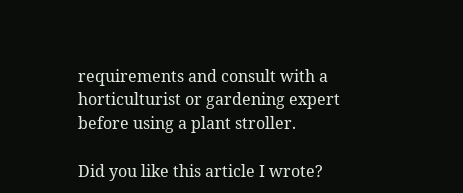requirements and consult with a horticulturist or gardening expert before using a plant stroller.

Did you like this article I wrote?